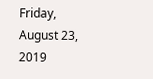Friday, August 23, 2019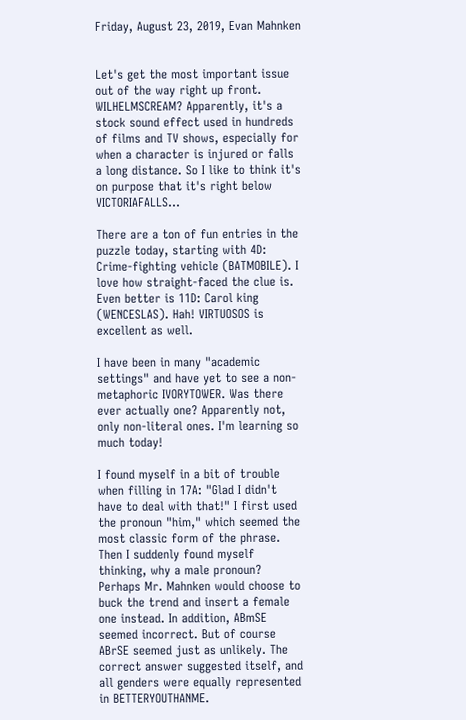Friday, August 23, 2019, Evan Mahnken


Let's get the most important issue out of the way right up front. WILHELMSCREAM? Apparently, it's a stock sound effect used in hundreds of films and TV shows, especially for when a character is injured or falls a long distance. So I like to think it's on purpose that it's right below VICTORIAFALLS...

There are a ton of fun entries in the puzzle today, starting with 4D: Crime-fighting vehicle (BATMOBILE). I love how straight-faced the clue is. Even better is 11D: Carol king (WENCESLAS). Hah! VIRTUOSOS is excellent as well.

I have been in many "academic settings" and have yet to see a non-metaphoric IVORYTOWER. Was there ever actually one? Apparently not, only non-literal ones. I'm learning so much today!

I found myself in a bit of trouble when filling in 17A: "Glad I didn't have to deal with that!" I first used the pronoun "him," which seemed the most classic form of the phrase. Then I suddenly found myself thinking, why a male pronoun? Perhaps Mr. Mahnken would choose to buck the trend and insert a female one instead. In addition, ABmSE seemed incorrect. But of course ABrSE seemed just as unlikely. The correct answer suggested itself, and all genders were equally represented in BETTERYOUTHANME.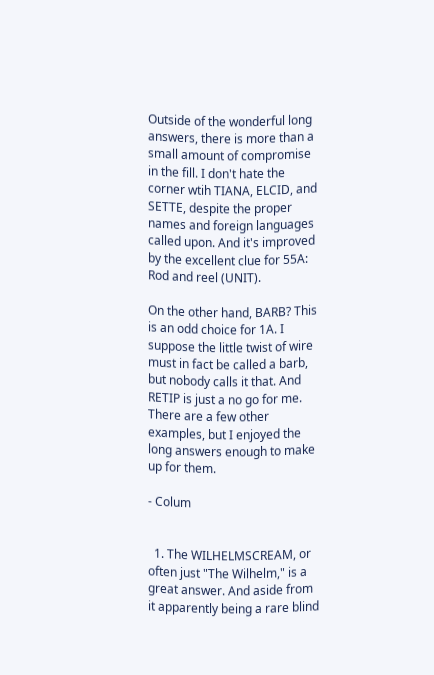Outside of the wonderful long answers, there is more than a small amount of compromise in the fill. I don't hate the corner wtih TIANA, ELCID, and SETTE, despite the proper names and foreign languages called upon. And it's improved by the excellent clue for 55A: Rod and reel (UNIT).

On the other hand, BARB? This is an odd choice for 1A. I suppose the little twist of wire must in fact be called a barb, but nobody calls it that. And RETIP is just a no go for me. There are a few other examples, but I enjoyed the long answers enough to make up for them.

- Colum


  1. The WILHELMSCREAM, or often just "The Wilhelm," is a great answer. And aside from it apparently being a rare blind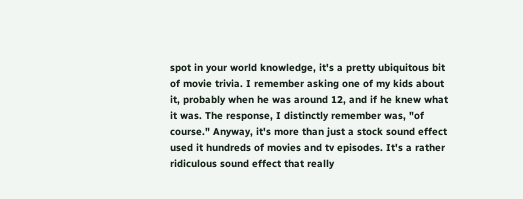spot in your world knowledge, it's a pretty ubiquitous bit of movie trivia. I remember asking one of my kids about it, probably when he was around 12, and if he knew what it was. The response, I distinctly remember was, "of course." Anyway, it's more than just a stock sound effect used it hundreds of movies and tv episodes. It's a rather ridiculous sound effect that really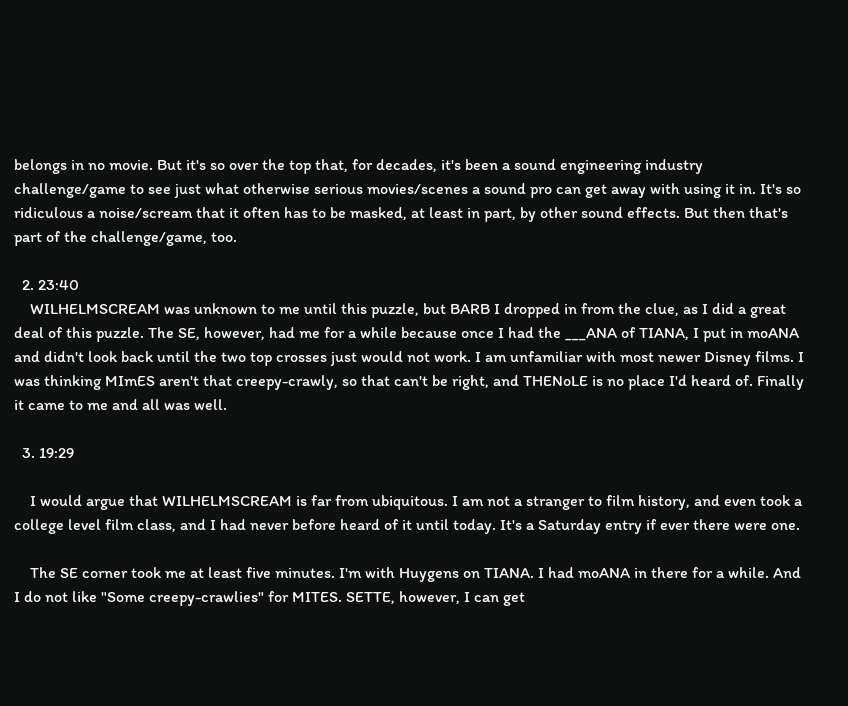belongs in no movie. But it's so over the top that, for decades, it's been a sound engineering industry challenge/game to see just what otherwise serious movies/scenes a sound pro can get away with using it in. It's so ridiculous a noise/scream that it often has to be masked, at least in part, by other sound effects. But then that's part of the challenge/game, too.

  2. 23:40
    WILHELMSCREAM was unknown to me until this puzzle, but BARB I dropped in from the clue, as I did a great deal of this puzzle. The SE, however, had me for a while because once I had the ___ANA of TIANA, I put in moANA and didn't look back until the two top crosses just would not work. I am unfamiliar with most newer Disney films. I was thinking MImES aren't that creepy-crawly, so that can't be right, and THENoLE is no place I'd heard of. Finally it came to me and all was well.

  3. 19:29

    I would argue that WILHELMSCREAM is far from ubiquitous. I am not a stranger to film history, and even took a college level film class, and I had never before heard of it until today. It's a Saturday entry if ever there were one.

    The SE corner took me at least five minutes. I'm with Huygens on TIANA. I had moANA in there for a while. And I do not like "Some creepy-crawlies" for MITES. SETTE, however, I can get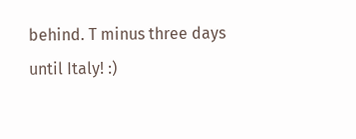behind. T minus three days until Italy! :)